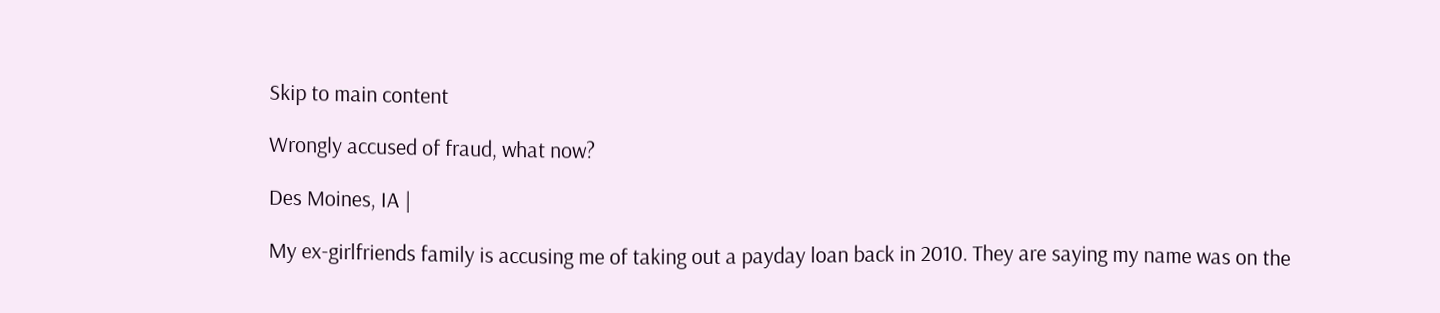Skip to main content

Wrongly accused of fraud, what now?

Des Moines, IA |

My ex-girlfriends family is accusing me of taking out a payday loan back in 2010. They are saying my name was on the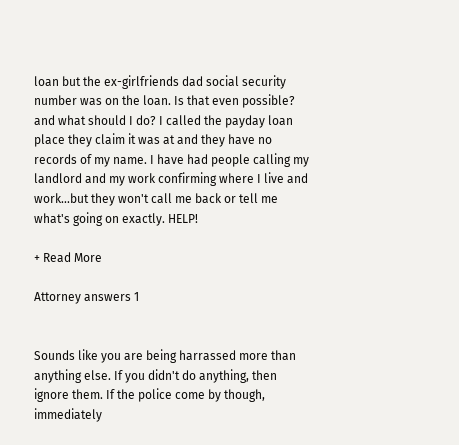loan but the ex-girlfriends dad social security number was on the loan. Is that even possible? and what should I do? I called the payday loan place they claim it was at and they have no records of my name. I have had people calling my landlord and my work confirming where I live and work...but they won't call me back or tell me what's going on exactly. HELP!

+ Read More

Attorney answers 1


Sounds like you are being harrassed more than anything else. If you didn't do anything, then ignore them. If the police come by though, immediately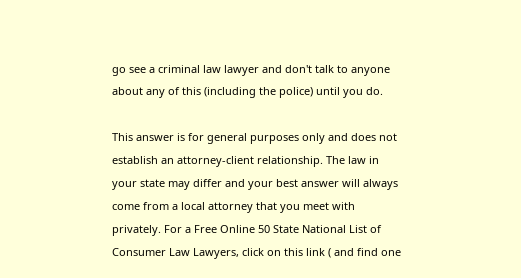go see a criminal law lawyer and don't talk to anyone about any of this (including the police) until you do.

This answer is for general purposes only and does not establish an attorney-client relationship. The law in your state may differ and your best answer will always come from a local attorney that you meet with privately. For a Free Online 50 State National List of Consumer Law Lawyers, click on this link ( and find one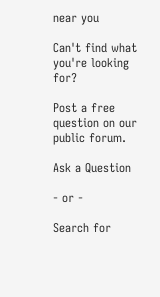near you

Can't find what you're looking for?

Post a free question on our public forum.

Ask a Question

- or -

Search for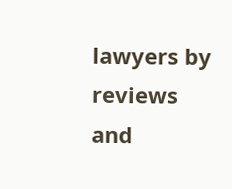lawyers by reviews and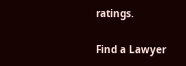ratings.

Find a Lawyer